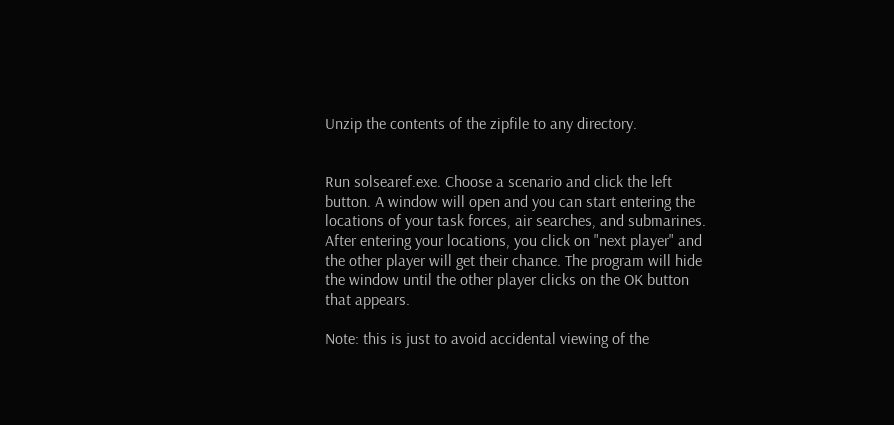Unzip the contents of the zipfile to any directory.


Run solsearef.exe. Choose a scenario and click the left button. A window will open and you can start entering the locations of your task forces, air searches, and submarines. After entering your locations, you click on "next player" and the other player will get their chance. The program will hide the window until the other player clicks on the OK button that appears.

Note: this is just to avoid accidental viewing of the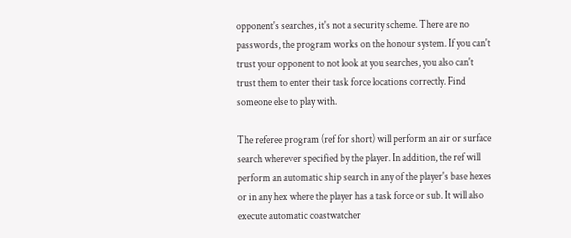opponent's searches, it's not a security scheme. There are no passwords, the program works on the honour system. If you can't trust your opponent to not look at you searches, you also can't trust them to enter their task force locations correctly. Find someone else to play with.

The referee program (ref for short) will perform an air or surface search wherever specified by the player. In addition, the ref will perform an automatic ship search in any of the player's base hexes or in any hex where the player has a task force or sub. It will also execute automatic coastwatcher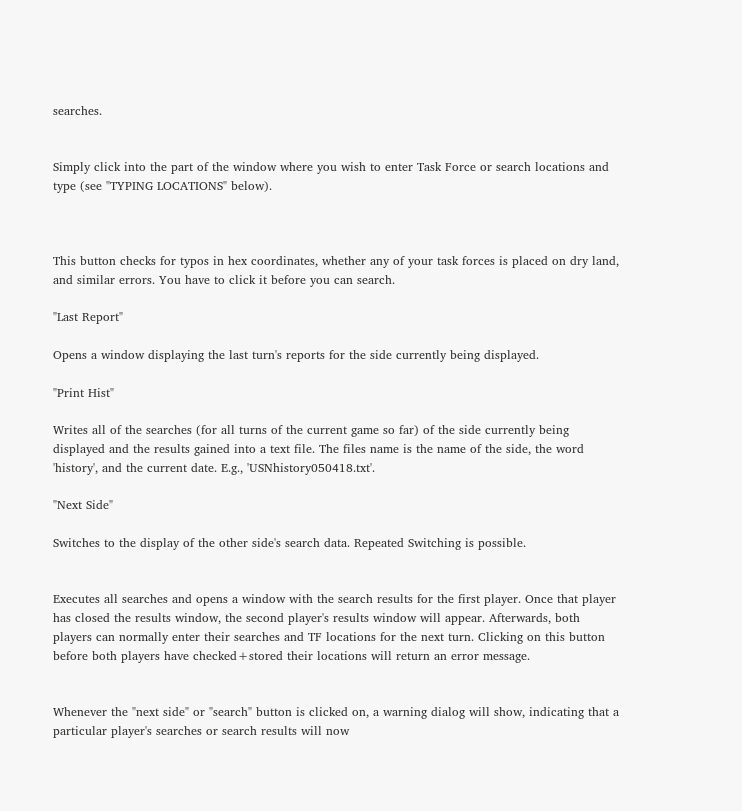searches.


Simply click into the part of the window where you wish to enter Task Force or search locations and type (see "TYPING LOCATIONS" below).



This button checks for typos in hex coordinates, whether any of your task forces is placed on dry land, and similar errors. You have to click it before you can search.

"Last Report"

Opens a window displaying the last turn's reports for the side currently being displayed.

"Print Hist"

Writes all of the searches (for all turns of the current game so far) of the side currently being displayed and the results gained into a text file. The files name is the name of the side, the word 'history', and the current date. E.g., 'USNhistory050418.txt'.

"Next Side"

Switches to the display of the other side's search data. Repeated Switching is possible.


Executes all searches and opens a window with the search results for the first player. Once that player has closed the results window, the second player's results window will appear. Afterwards, both players can normally enter their searches and TF locations for the next turn. Clicking on this button before both players have checked+stored their locations will return an error message.


Whenever the "next side" or "search" button is clicked on, a warning dialog will show, indicating that a particular player's searches or search results will now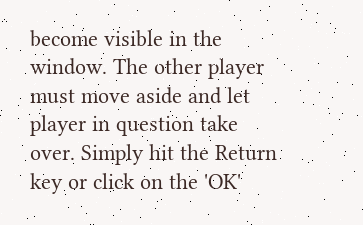become visible in the window. The other player must move aside and let player in question take over. Simply hit the Return key or click on the 'OK'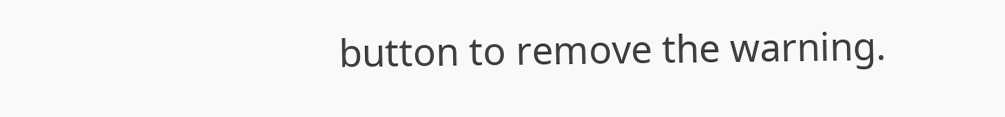button to remove the warning.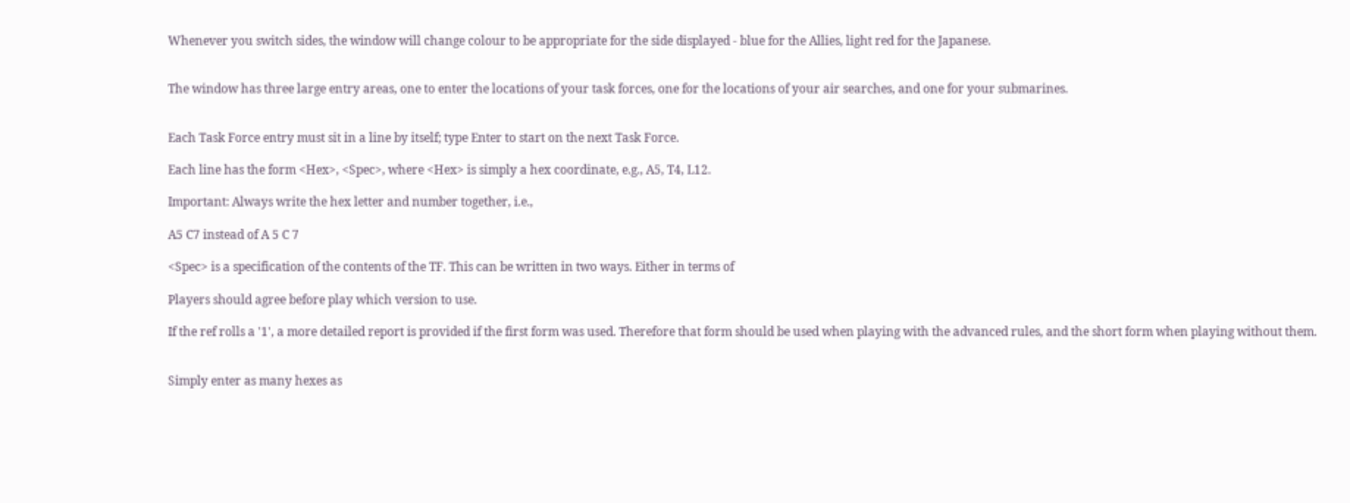Whenever you switch sides, the window will change colour to be appropriate for the side displayed - blue for the Allies, light red for the Japanese.


The window has three large entry areas, one to enter the locations of your task forces, one for the locations of your air searches, and one for your submarines.


Each Task Force entry must sit in a line by itself; type Enter to start on the next Task Force.

Each line has the form <Hex>, <Spec>, where <Hex> is simply a hex coordinate, e.g., A5, T4, L12.

Important: Always write the hex letter and number together, i.e.,

A5 C7 instead of A 5 C 7

<Spec> is a specification of the contents of the TF. This can be written in two ways. Either in terms of

Players should agree before play which version to use.

If the ref rolls a '1', a more detailed report is provided if the first form was used. Therefore that form should be used when playing with the advanced rules, and the short form when playing without them.


Simply enter as many hexes as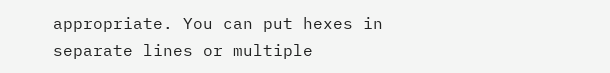appropriate. You can put hexes in separate lines or multiple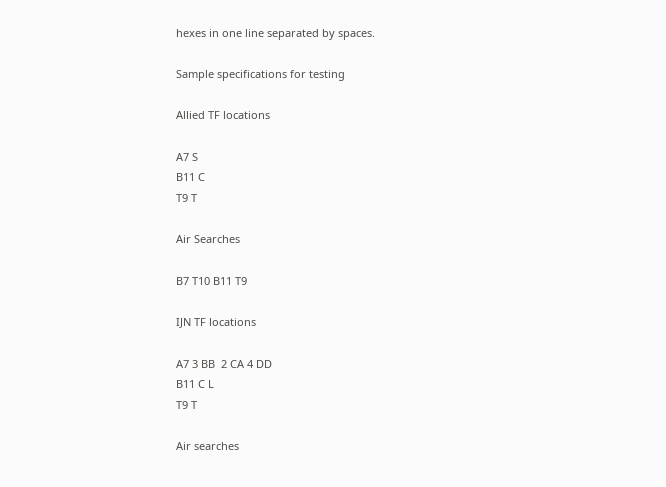hexes in one line separated by spaces.

Sample specifications for testing

Allied TF locations

A7 S
B11 C
T9 T

Air Searches

B7 T10 B11 T9

IJN TF locations

A7 3 BB  2 CA 4 DD
B11 C L
T9 T

Air searches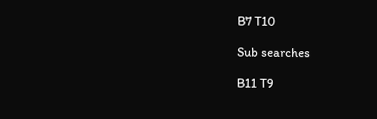B7 T10

Sub searches

B11 T9